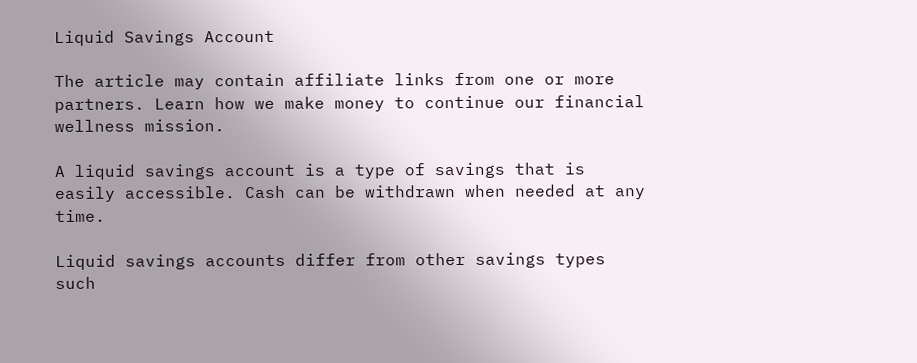Liquid Savings Account

The article may contain affiliate links from one or more partners. Learn how we make money to continue our financial wellness mission.

A liquid savings account is a type of savings that is easily accessible. Cash can be withdrawn when needed at any time.

Liquid savings accounts differ from other savings types such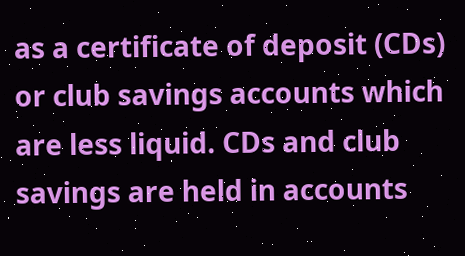as a certificate of deposit (CDs) or club savings accounts which are less liquid. CDs and club savings are held in accounts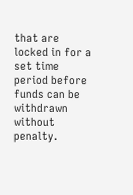that are locked in for a set time period before funds can be withdrawn without penalty.